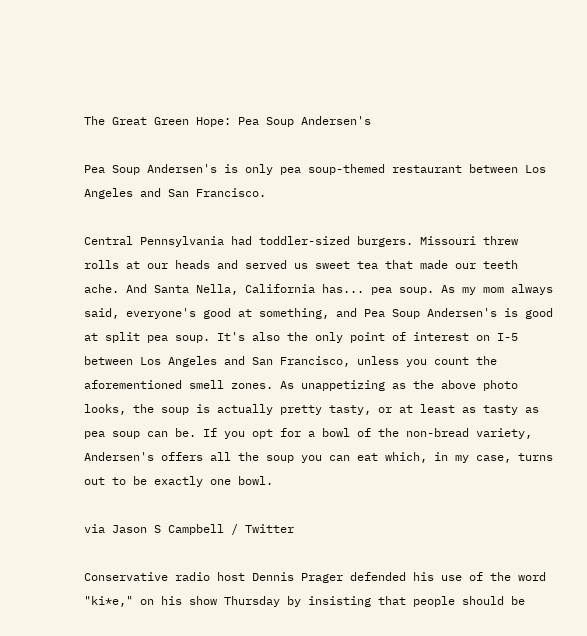The Great Green Hope: Pea Soup Andersen's

Pea Soup Andersen's is only pea soup-themed restaurant between Los Angeles and San Francisco.

Central Pennsylvania had toddler-sized burgers. Missouri threw rolls at our heads and served us sweet tea that made our teeth ache. And Santa Nella, California has... pea soup. As my mom always said, everyone's good at something, and Pea Soup Andersen's is good at split pea soup. It's also the only point of interest on I-5 between Los Angeles and San Francisco, unless you count the aforementioned smell zones. As unappetizing as the above photo looks, the soup is actually pretty tasty, or at least as tasty as pea soup can be. If you opt for a bowl of the non-bread variety, Andersen's offers all the soup you can eat which, in my case, turns out to be exactly one bowl.

via Jason S Campbell / Twitter

Conservative radio host Dennis Prager defended his use of the word "ki*e," on his show Thursday by insisting that people should be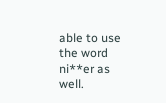able to use the word ni**er as well.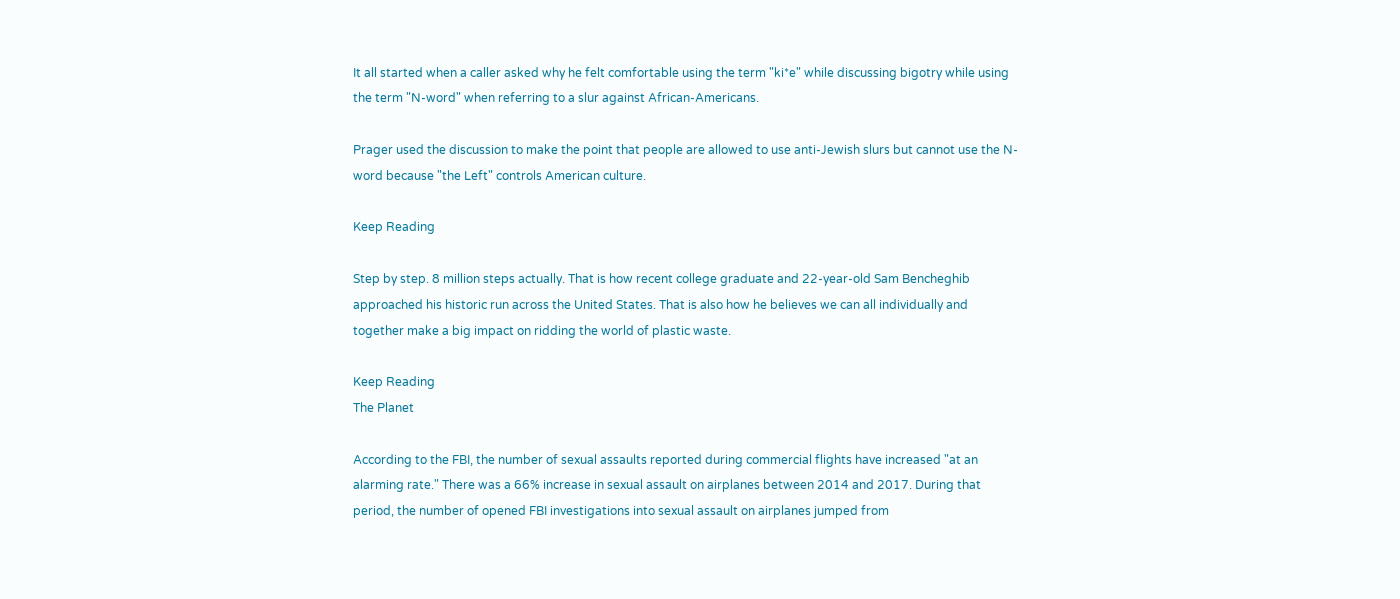It all started when a caller asked why he felt comfortable using the term "ki*e" while discussing bigotry while using the term "N-word" when referring to a slur against African-Americans.

Prager used the discussion to make the point that people are allowed to use anti-Jewish slurs but cannot use the N-word because "the Left" controls American culture.

Keep Reading

Step by step. 8 million steps actually. That is how recent college graduate and 22-year-old Sam Bencheghib approached his historic run across the United States. That is also how he believes we can all individually and together make a big impact on ridding the world of plastic waste.

Keep Reading
The Planet

According to the FBI, the number of sexual assaults reported during commercial flights have increased "at an alarming rate." There was a 66% increase in sexual assault on airplanes between 2014 and 2017. During that period, the number of opened FBI investigations into sexual assault on airplanes jumped from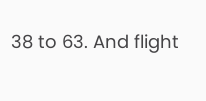38 to 63. And flight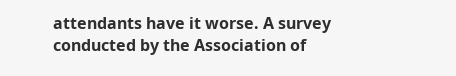attendants have it worse. A survey conducted by the Association of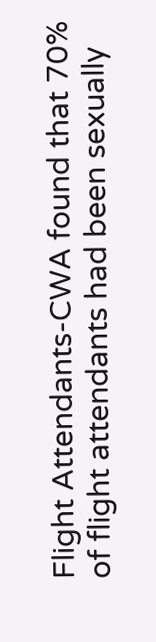Flight Attendants-CWA found that 70% of flight attendants had been sexually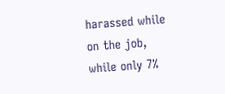harassed while on the job, while only 7%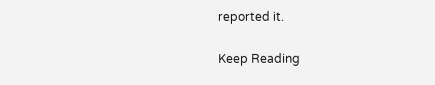reported it.

Keep Reading